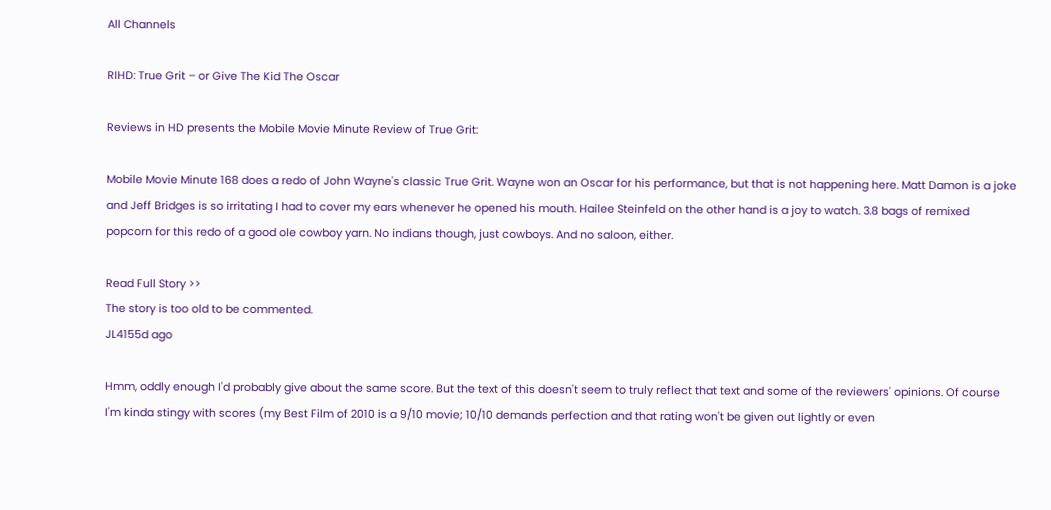All Channels

RIHD: True Grit – or Give The Kid The Oscar

Reviews in HD presents the Mobile Movie Minute Review of True Grit:

Mobile Movie Minute 168 does a redo of John Wayne's classic True Grit. Wayne won an Oscar for his performance, but that is not happening here. Matt Damon is a joke and Jeff Bridges is so irritating I had to cover my ears whenever he opened his mouth. Hailee Steinfeld on the other hand is a joy to watch. 3.8 bags of remixed popcorn for this redo of a good ole cowboy yarn. No indians though, just cowboys. And no saloon, either.

Read Full Story >>
The story is too old to be commented.
JL4155d ago

Hmm, oddly enough I'd probably give about the same score. But the text of this doesn't seem to truly reflect that text and some of the reviewers' opinions. Of course I'm kinda stingy with scores (my Best Film of 2010 is a 9/10 movie; 10/10 demands perfection and that rating won't be given out lightly or even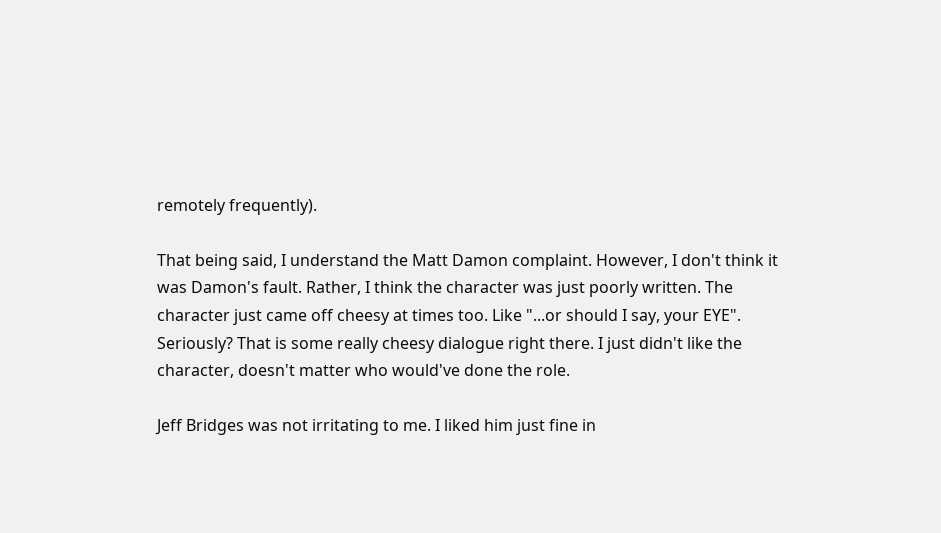remotely frequently).

That being said, I understand the Matt Damon complaint. However, I don't think it was Damon's fault. Rather, I think the character was just poorly written. The character just came off cheesy at times too. Like "...or should I say, your EYE". Seriously? That is some really cheesy dialogue right there. I just didn't like the character, doesn't matter who would've done the role.

Jeff Bridges was not irritating to me. I liked him just fine in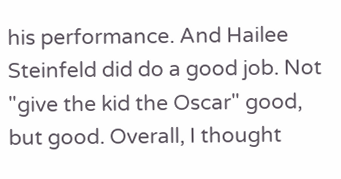his performance. And Hailee Steinfeld did do a good job. Not "give the kid the Oscar" good, but good. Overall, I thought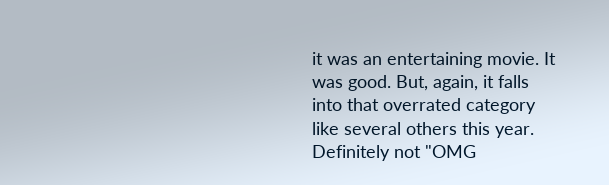it was an entertaining movie. It was good. But, again, it falls into that overrated category like several others this year. Definitely not "OMG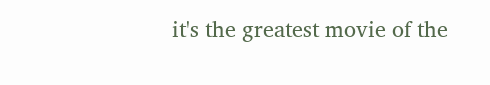it's the greatest movie of the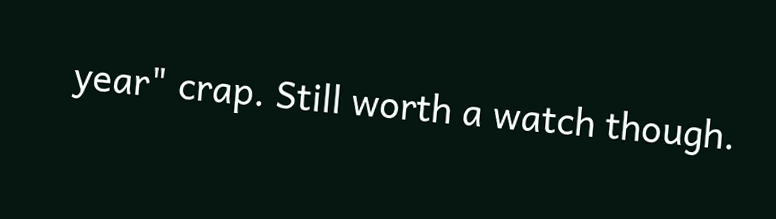year" crap. Still worth a watch though.